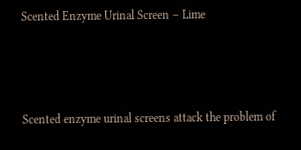Scented Enzyme Urinal Screen – Lime



Scented enzyme urinal screens attack the problem of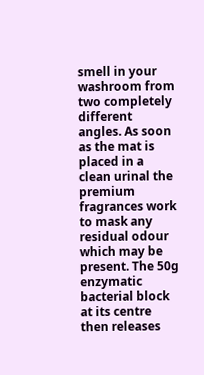smell in your washroom from two completely different angles. As soon as the mat is placed in a clean urinal the premium fragrances work to mask any residual odour which may be present. The 50g enzymatic bacterial block at its centre then releases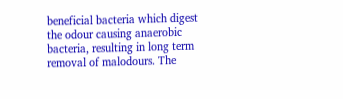beneficial bacteria which digest the odour causing anaerobic bacteria, resulting in long term removal of malodours. The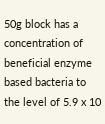50g block has a concentration of beneficial enzyme based bacteria to the level of 5.9 x 10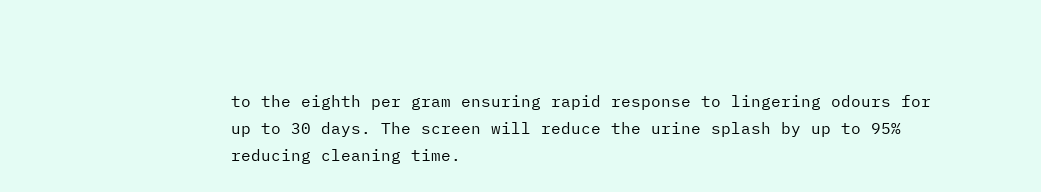to the eighth per gram ensuring rapid response to lingering odours for up to 30 days. The screen will reduce the urine splash by up to 95% reducing cleaning time.